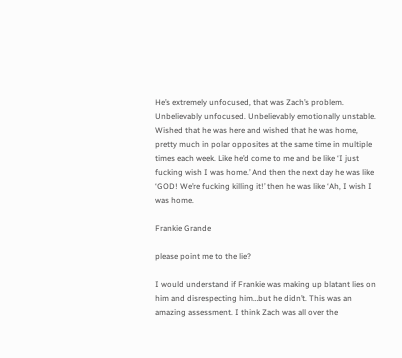He’s extremely unfocused, that was Zach’s problem. Unbelievably unfocused. Unbelievably emotionally unstable. Wished that he was here and wished that he was home, pretty much in polar opposites at the same time in multiple times each week. Like he’d come to me and be like ‘I just fucking wish I was home.’ And then the next day he was like ‘GOD! We’re fucking killing it!’ then he was like ‘Ah, I wish I was home.

Frankie Grande

please point me to the lie?

I would understand if Frankie was making up blatant lies on him and disrespecting him…but he didn’t. This was an amazing assessment. I think Zach was all over the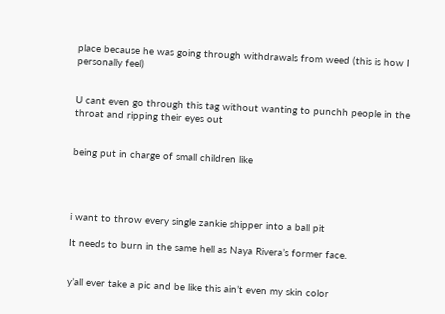place because he was going through withdrawals from weed (this is how I personally feel)


U cant even go through this tag without wanting to punchh people in the throat and ripping their eyes out


being put in charge of small children like




i want to throw every single zankie shipper into a ball pit

It needs to burn in the same hell as Naya Rivera’s former face.


y’all ever take a pic and be like this ain’t even my skin color